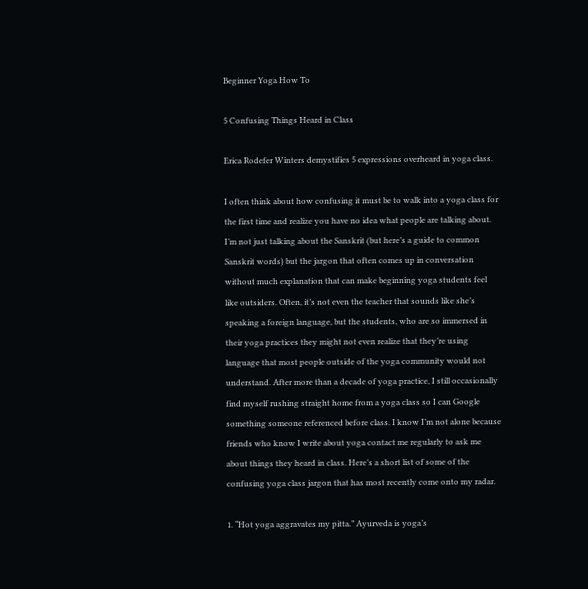Beginner Yoga How To

5 Confusing Things Heard in Class

Erica Rodefer Winters demystifies 5 expressions overheard in yoga class.

I often think about how confusing it must be to walk into a yoga class for the first time and realize you have no idea what people are talking about. I’m not just talking about the Sanskrit (but here’s a guide to common Sanskrit words) but the jargon that often comes up in conversation without much explanation that can make beginning yoga students feel like outsiders. Often, it’s not even the teacher that sounds like she’s speaking a foreign language, but the students, who are so immersed in their yoga practices they might not even realize that they’re using language that most people outside of the yoga community would not understand. After more than a decade of yoga practice, I still occasionally find myself rushing straight home from a yoga class so I can Google something someone referenced before class. I know I’m not alone because friends who know I write about yoga contact me regularly to ask me about things they heard in class. Here’s a short list of some of the confusing yoga class jargon that has most recently come onto my radar.

1. “Hot yoga aggravates my pitta.” Ayurveda is yoga’s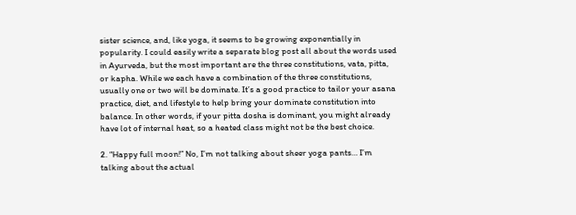sister science, and, like yoga, it seems to be growing exponentially in popularity. I could easily write a separate blog post all about the words used in Ayurveda, but the most important are the three constitutions, vata, pitta, or kapha. While we each have a combination of the three constitutions, usually one or two will be dominate. It’s a good practice to tailor your asana practice, diet, and lifestyle to help bring your dominate constitution into balance. In other words, if your pitta dosha is dominant, you might already have lot of internal heat, so a heated class might not be the best choice.

2. “Happy full moon!” No, I’m not talking about sheer yoga pants… I’m talking about the actual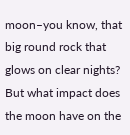moon–you know, that big round rock that glows on clear nights? But what impact does the moon have on the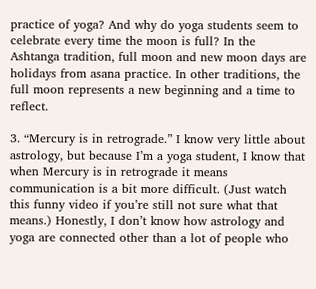practice of yoga? And why do yoga students seem to celebrate every time the moon is full? In the Ashtanga tradition, full moon and new moon days are holidays from asana practice. In other traditions, the full moon represents a new beginning and a time to reflect.

3. “Mercury is in retrograde.” I know very little about astrology, but because I’m a yoga student, I know that when Mercury is in retrograde it means communication is a bit more difficult. (Just watch this funny video if you’re still not sure what that means.) Honestly, I don’t know how astrology and yoga are connected other than a lot of people who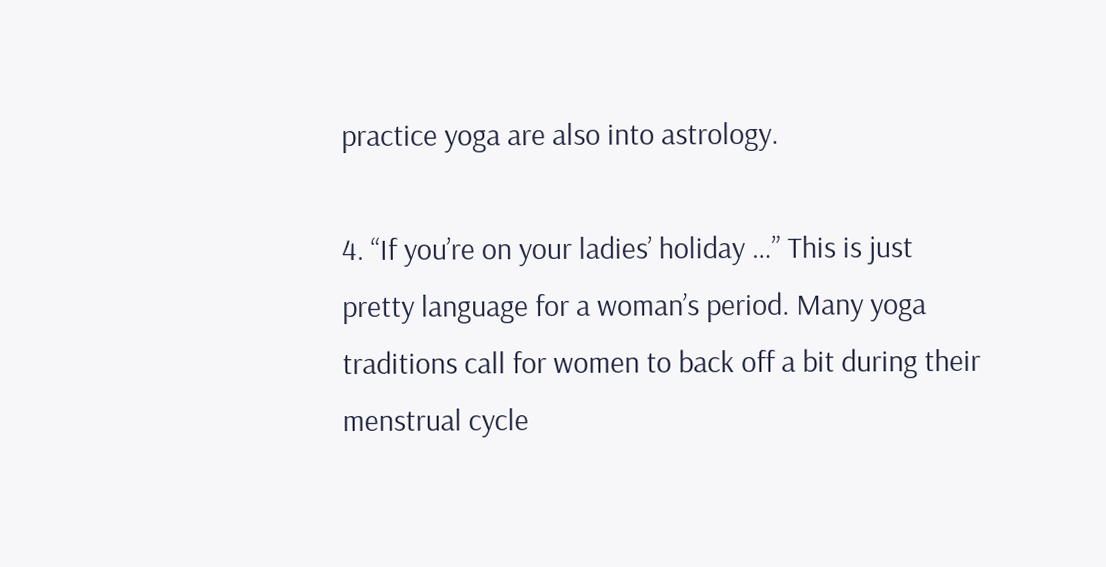practice yoga are also into astrology.

4. “If you’re on your ladies’ holiday …” This is just pretty language for a woman’s period. Many yoga traditions call for women to back off a bit during their menstrual cycle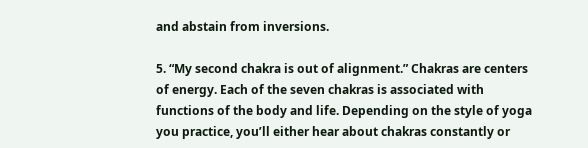and abstain from inversions.

5. “My second chakra is out of alignment.” Chakras are centers of energy. Each of the seven chakras is associated with functions of the body and life. Depending on the style of yoga you practice, you’ll either hear about chakras constantly or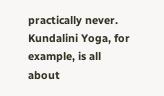practically never. Kundalini Yoga, for example, is all about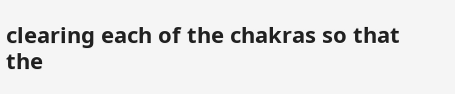clearing each of the chakras so that the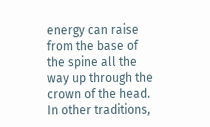energy can raise from the base of the spine all the way up through the crown of the head. In other traditions,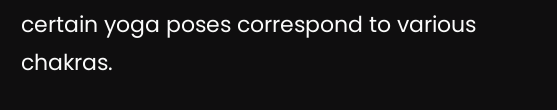certain yoga poses correspond to various chakras.